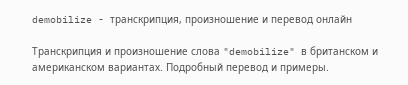demobilize - транскрипция, произношение и перевод онлайн

Транскрипция и произношение слова "demobilize" в британском и американском вариантах. Подробный перевод и примеры.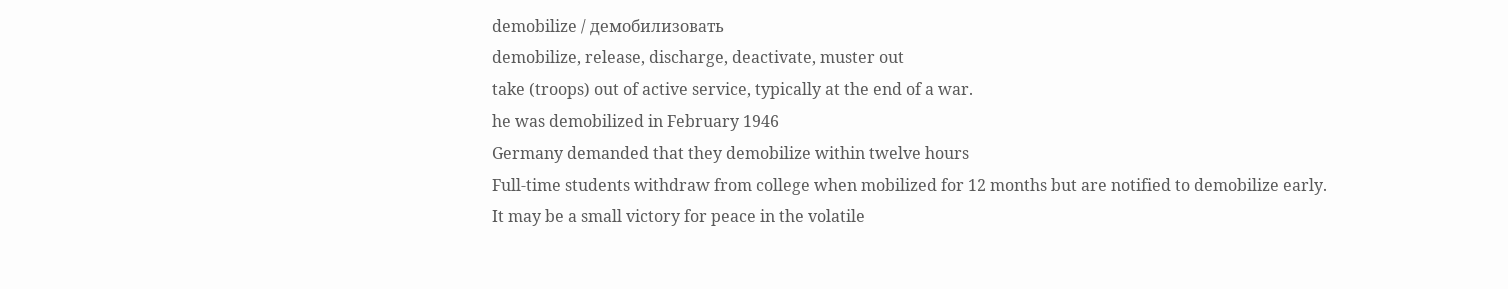demobilize / демобилизовать
demobilize, release, discharge, deactivate, muster out
take (troops) out of active service, typically at the end of a war.
he was demobilized in February 1946
Germany demanded that they demobilize within twelve hours
Full-time students withdraw from college when mobilized for 12 months but are notified to demobilize early.
It may be a small victory for peace in the volatile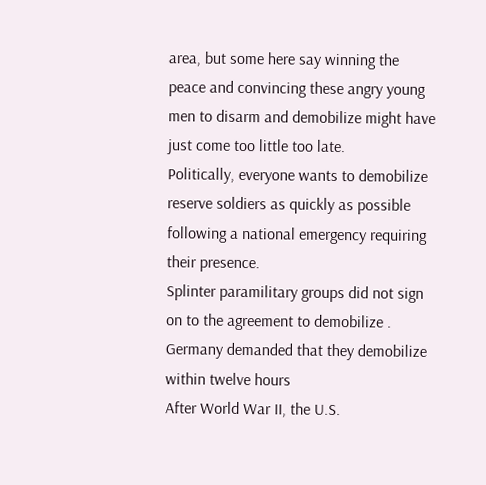area, but some here say winning the peace and convincing these angry young men to disarm and demobilize might have just come too little too late.
Politically, everyone wants to demobilize reserve soldiers as quickly as possible following a national emergency requiring their presence.
Splinter paramilitary groups did not sign on to the agreement to demobilize .
Germany demanded that they demobilize within twelve hours
After World War II, the U.S.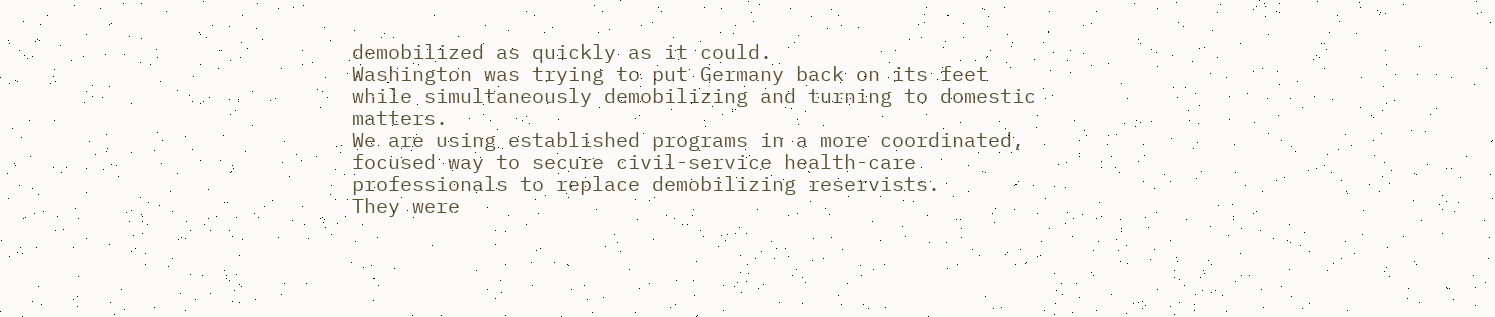demobilized as quickly as it could.
Washington was trying to put Germany back on its feet while simultaneously demobilizing and turning to domestic matters.
We are using established programs in a more coordinated, focused way to secure civil-service health-care professionals to replace demobilizing reservists.
They were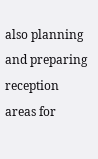also planning and preparing reception areas for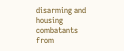disarming and housing combatants from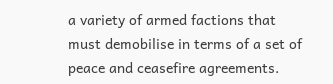a variety of armed factions that must demobilise in terms of a set of peace and ceasefire agreements.